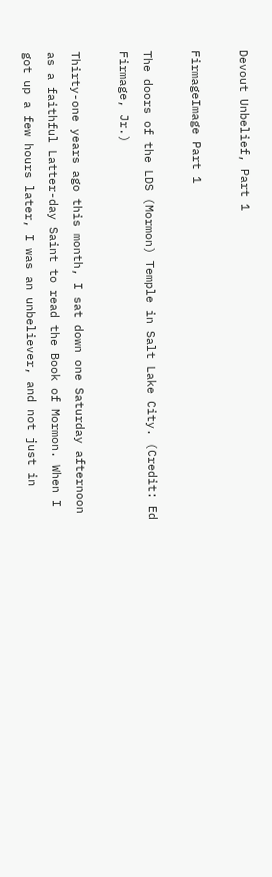Devout Unbelief, Part 1

FirmageImage Part 1

The doors of the LDS (Mormon) Temple in Salt Lake City. (Credit: Ed Firmage, Jr.)

Thirty-one years ago this month, I sat down one Saturday afternoon as a faithful Latter-day Saint to read the Book of Mormon. When I got up a few hours later, I was an unbeliever, and not just in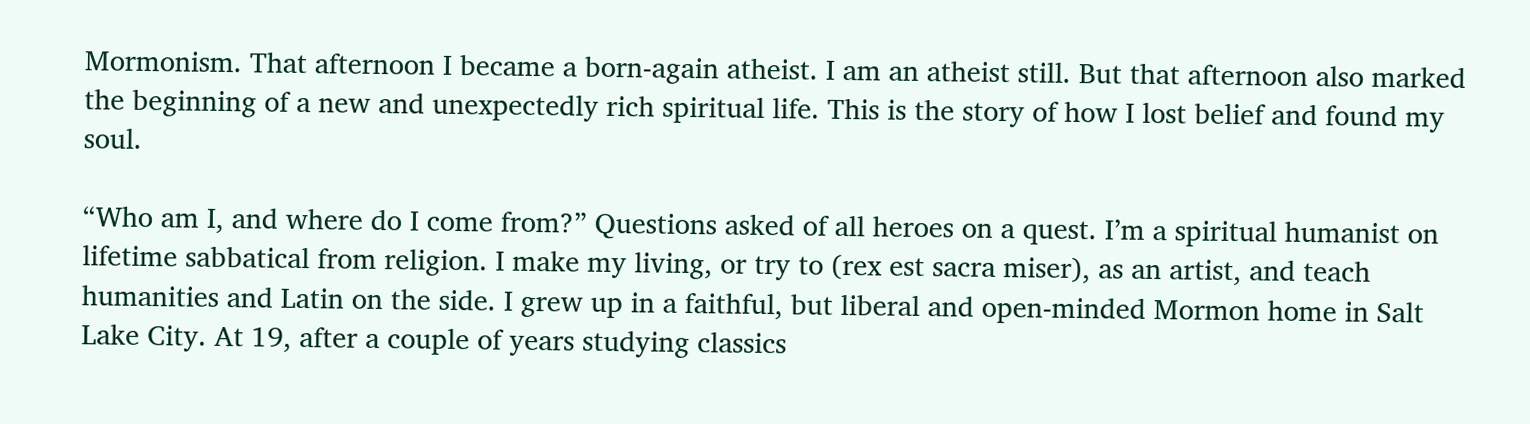Mormonism. That afternoon I became a born-again atheist. I am an atheist still. But that afternoon also marked the beginning of a new and unexpectedly rich spiritual life. This is the story of how I lost belief and found my soul.

“Who am I, and where do I come from?” Questions asked of all heroes on a quest. I’m a spiritual humanist on lifetime sabbatical from religion. I make my living, or try to (rex est sacra miser), as an artist, and teach humanities and Latin on the side. I grew up in a faithful, but liberal and open-minded Mormon home in Salt Lake City. At 19, after a couple of years studying classics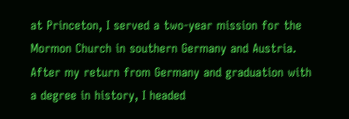at Princeton, I served a two-year mission for the Mormon Church in southern Germany and Austria. After my return from Germany and graduation with a degree in history, I headed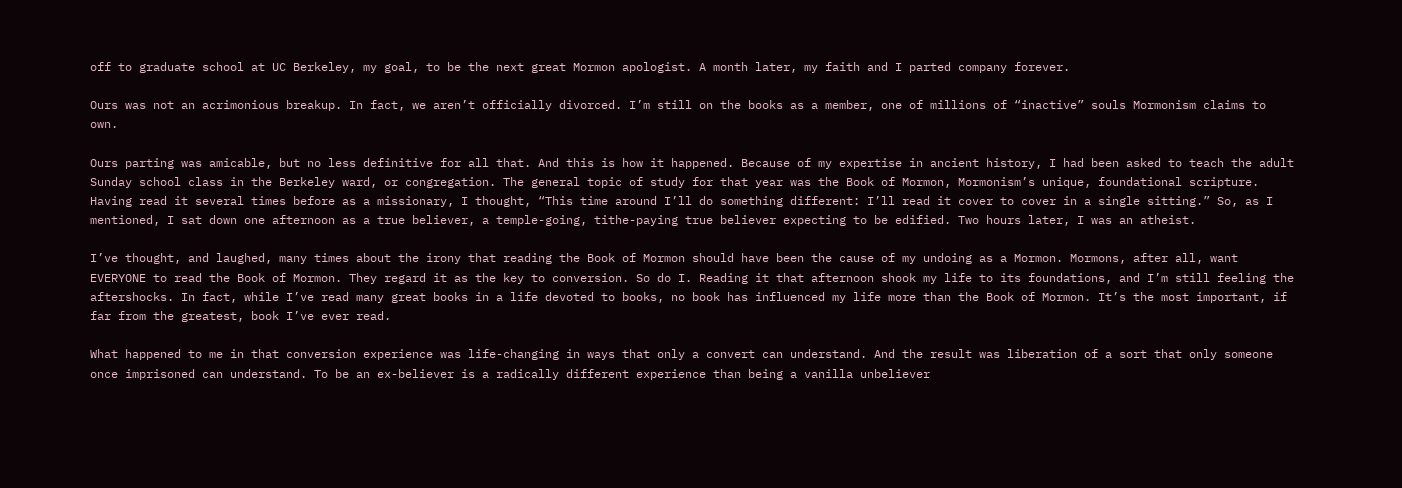off to graduate school at UC Berkeley, my goal, to be the next great Mormon apologist. A month later, my faith and I parted company forever.

Ours was not an acrimonious breakup. In fact, we aren’t officially divorced. I’m still on the books as a member, one of millions of “inactive” souls Mormonism claims to own.

Ours parting was amicable, but no less definitive for all that. And this is how it happened. Because of my expertise in ancient history, I had been asked to teach the adult Sunday school class in the Berkeley ward, or congregation. The general topic of study for that year was the Book of Mormon, Mormonism’s unique, foundational scripture. Having read it several times before as a missionary, I thought, “This time around I’ll do something different: I’ll read it cover to cover in a single sitting.” So, as I mentioned, I sat down one afternoon as a true believer, a temple-going, tithe-paying true believer expecting to be edified. Two hours later, I was an atheist.

I’ve thought, and laughed, many times about the irony that reading the Book of Mormon should have been the cause of my undoing as a Mormon. Mormons, after all, want EVERYONE to read the Book of Mormon. They regard it as the key to conversion. So do I. Reading it that afternoon shook my life to its foundations, and I’m still feeling the aftershocks. In fact, while I’ve read many great books in a life devoted to books, no book has influenced my life more than the Book of Mormon. It’s the most important, if far from the greatest, book I’ve ever read.

What happened to me in that conversion experience was life-changing in ways that only a convert can understand. And the result was liberation of a sort that only someone once imprisoned can understand. To be an ex-believer is a radically different experience than being a vanilla unbeliever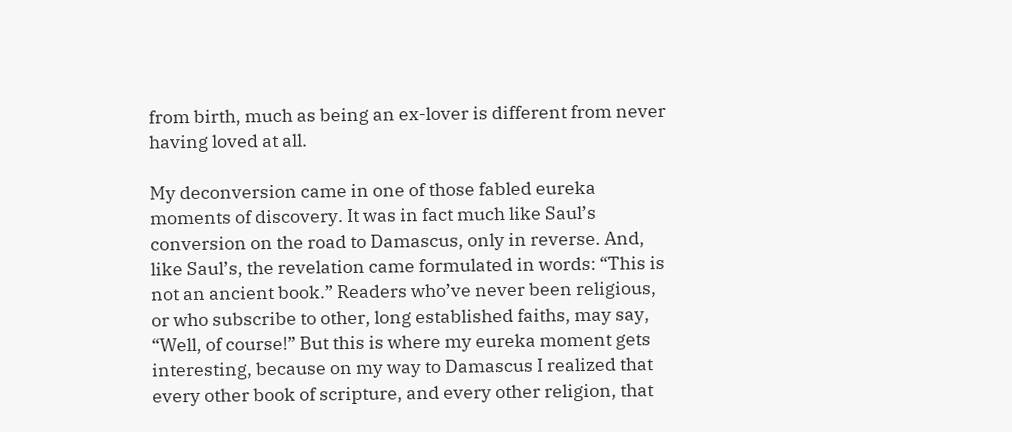from birth, much as being an ex-lover is different from never having loved at all.

My deconversion came in one of those fabled eureka moments of discovery. It was in fact much like Saul’s conversion on the road to Damascus, only in reverse. And, like Saul’s, the revelation came formulated in words: “This is not an ancient book.” Readers who’ve never been religious, or who subscribe to other, long established faiths, may say, “Well, of course!” But this is where my eureka moment gets interesting, because on my way to Damascus I realized that every other book of scripture, and every other religion, that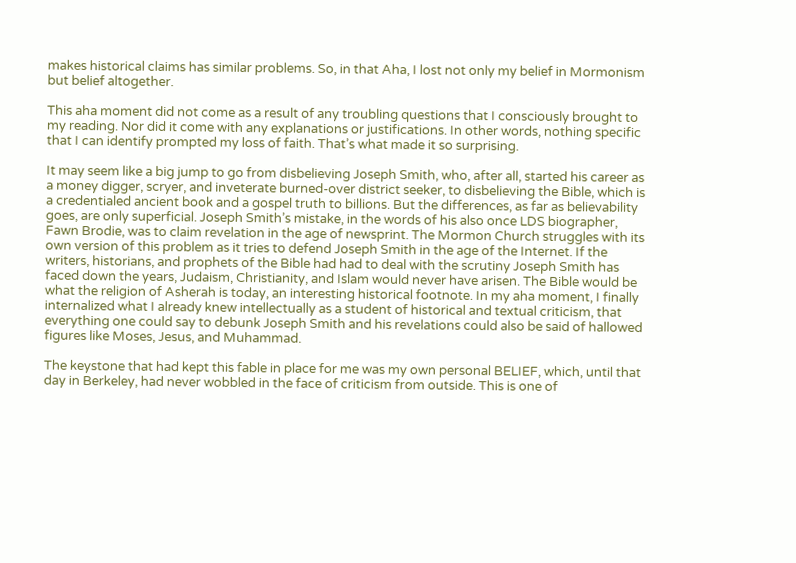makes historical claims has similar problems. So, in that Aha, I lost not only my belief in Mormonism but belief altogether.

This aha moment did not come as a result of any troubling questions that I consciously brought to my reading. Nor did it come with any explanations or justifications. In other words, nothing specific that I can identify prompted my loss of faith. That’s what made it so surprising.

It may seem like a big jump to go from disbelieving Joseph Smith, who, after all, started his career as a money digger, scryer, and inveterate burned-over district seeker, to disbelieving the Bible, which is a credentialed ancient book and a gospel truth to billions. But the differences, as far as believability goes, are only superficial. Joseph Smith’s mistake, in the words of his also once LDS biographer, Fawn Brodie, was to claim revelation in the age of newsprint. The Mormon Church struggles with its own version of this problem as it tries to defend Joseph Smith in the age of the Internet. If the writers, historians, and prophets of the Bible had had to deal with the scrutiny Joseph Smith has faced down the years, Judaism, Christianity, and Islam would never have arisen. The Bible would be what the religion of Asherah is today, an interesting historical footnote. In my aha moment, I finally internalized what I already knew intellectually as a student of historical and textual criticism, that everything one could say to debunk Joseph Smith and his revelations could also be said of hallowed figures like Moses, Jesus, and Muhammad.

The keystone that had kept this fable in place for me was my own personal BELIEF, which, until that day in Berkeley, had never wobbled in the face of criticism from outside. This is one of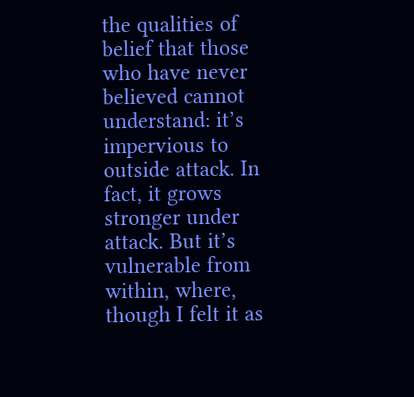the qualities of belief that those who have never believed cannot understand: it’s impervious to outside attack. In fact, it grows stronger under attack. But it’s vulnerable from within, where, though I felt it as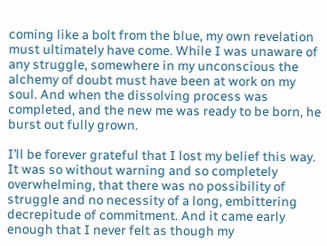coming like a bolt from the blue, my own revelation must ultimately have come. While I was unaware of any struggle, somewhere in my unconscious the alchemy of doubt must have been at work on my soul. And when the dissolving process was completed, and the new me was ready to be born, he burst out fully grown.

I’ll be forever grateful that I lost my belief this way. It was so without warning and so completely overwhelming, that there was no possibility of struggle and no necessity of a long, embittering decrepitude of commitment. And it came early enough that I never felt as though my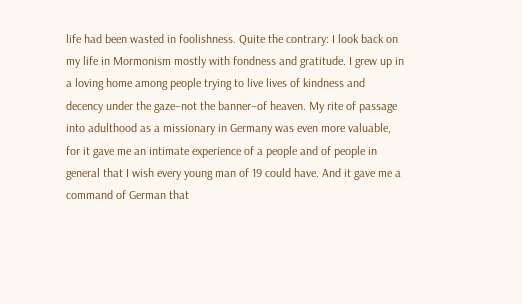life had been wasted in foolishness. Quite the contrary: I look back on my life in Mormonism mostly with fondness and gratitude. I grew up in a loving home among people trying to live lives of kindness and decency under the gaze–not the banner–of heaven. My rite of passage into adulthood as a missionary in Germany was even more valuable, for it gave me an intimate experience of a people and of people in general that I wish every young man of 19 could have. And it gave me a command of German that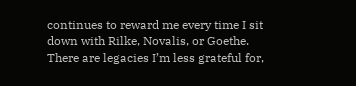continues to reward me every time I sit down with Rilke, Novalis, or Goethe. There are legacies I’m less grateful for,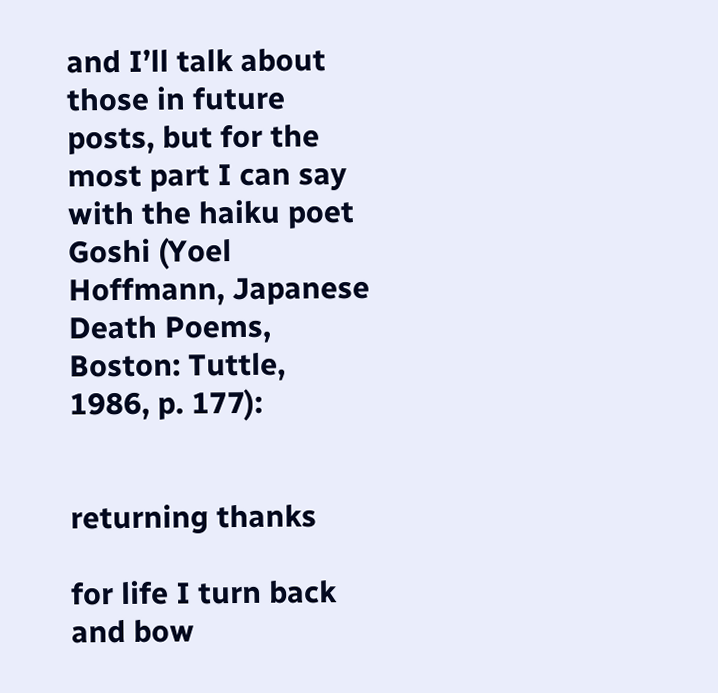and I’ll talk about those in future posts, but for the most part I can say with the haiku poet Goshi (Yoel Hoffmann, Japanese Death Poems, Boston: Tuttle, 1986, p. 177):


returning thanks

for life I turn back and bow